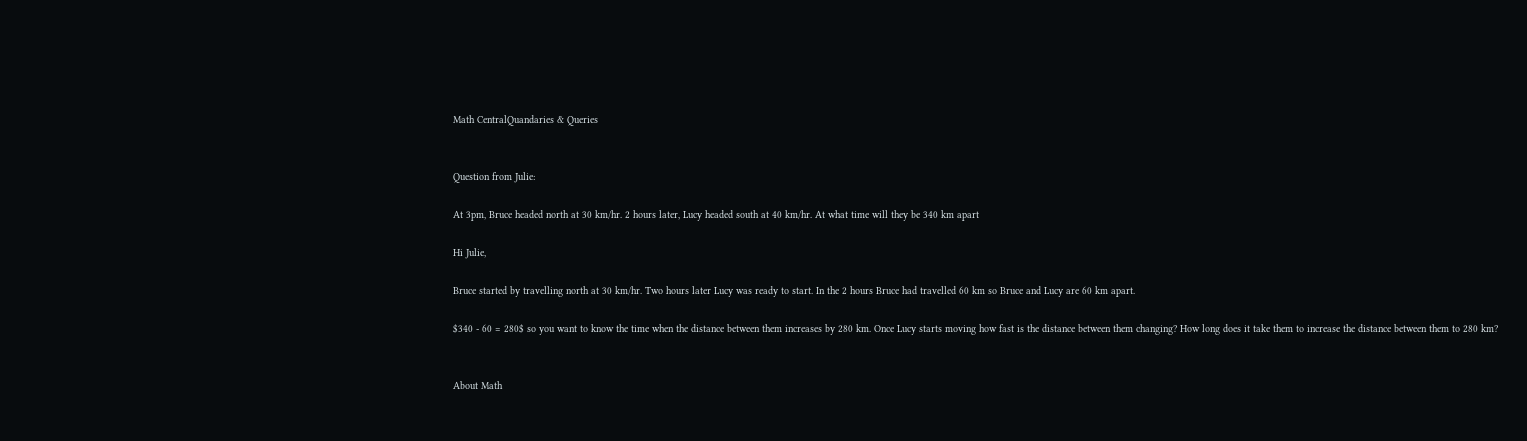Math CentralQuandaries & Queries


Question from Julie:

At 3pm, Bruce headed north at 30 km/hr. 2 hours later, Lucy headed south at 40 km/hr. At what time will they be 340 km apart

Hi Julie,

Bruce started by travelling north at 30 km/hr. Two hours later Lucy was ready to start. In the 2 hours Bruce had travelled 60 km so Bruce and Lucy are 60 km apart.

$340 - 60 = 280$ so you want to know the time when the distance between them increases by 280 km. Once Lucy starts moving how fast is the distance between them changing? How long does it take them to increase the distance between them to 280 km?


About Math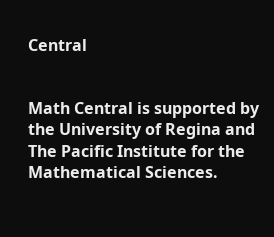Central


Math Central is supported by the University of Regina and The Pacific Institute for the Mathematical Sciences.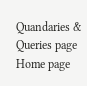Quandaries & Queries page Home page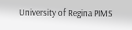University of Regina PIMS